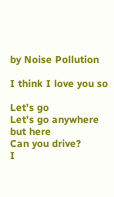by Noise Pollution

I think I love you so

Let’s go
Let’s go anywhere but here
Can you drive?
I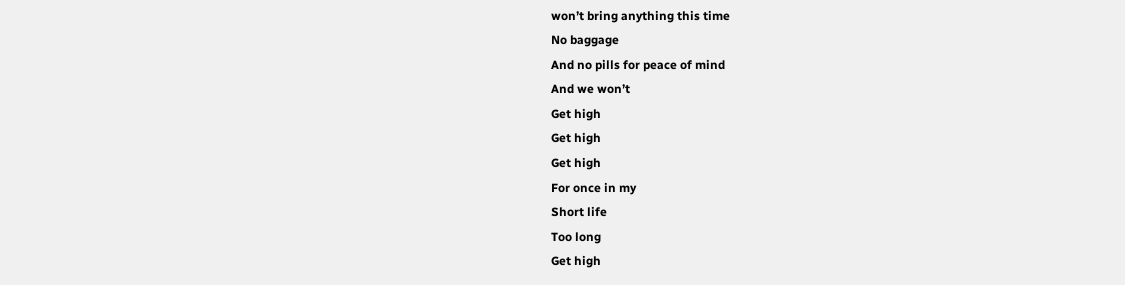won’t bring anything this time
No baggage
And no pills for peace of mind
And we won’t
Get high
Get high
Get high
For once in my
Short life
Too long
Get high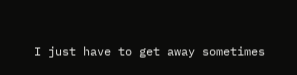I just have to get away sometimes